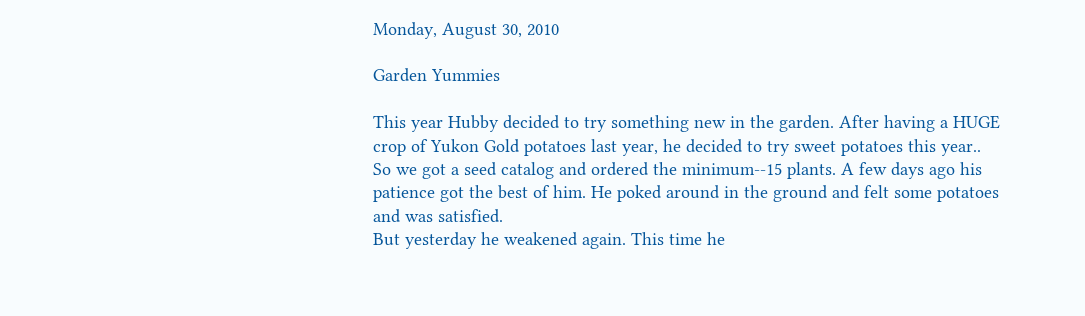Monday, August 30, 2010

Garden Yummies

This year Hubby decided to try something new in the garden. After having a HUGE crop of Yukon Gold potatoes last year, he decided to try sweet potatoes this year..
So we got a seed catalog and ordered the minimum--15 plants. A few days ago his patience got the best of him. He poked around in the ground and felt some potatoes and was satisfied.
But yesterday he weakened again. This time he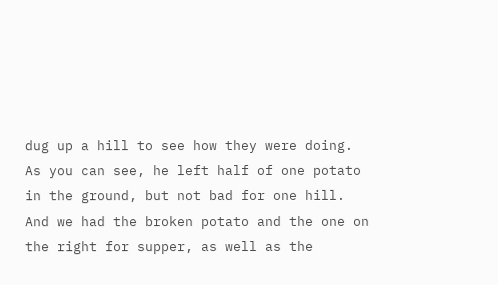dug up a hill to see how they were doing. As you can see, he left half of one potato in the ground, but not bad for one hill. And we had the broken potato and the one on the right for supper, as well as the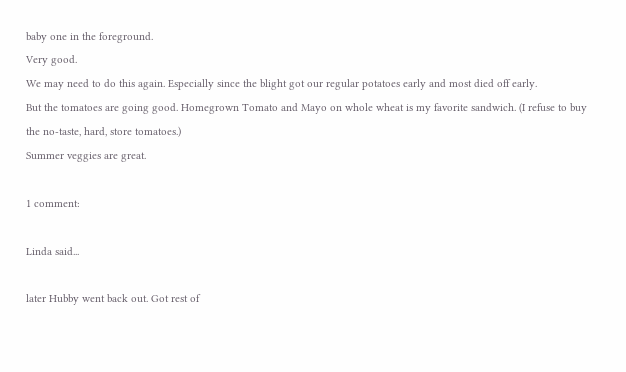baby one in the foreground.
Very good.
We may need to do this again. Especially since the blight got our regular potatoes early and most died off early.
But the tomatoes are going good. Homegrown Tomato and Mayo on whole wheat is my favorite sandwich. (I refuse to buy the no-taste, hard, store tomatoes.)
Summer veggies are great.

1 comment:

Linda said...

later Hubby went back out. Got rest of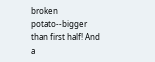broken potato--bigger than first half! And a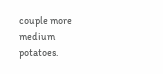couple more medium potatoes.